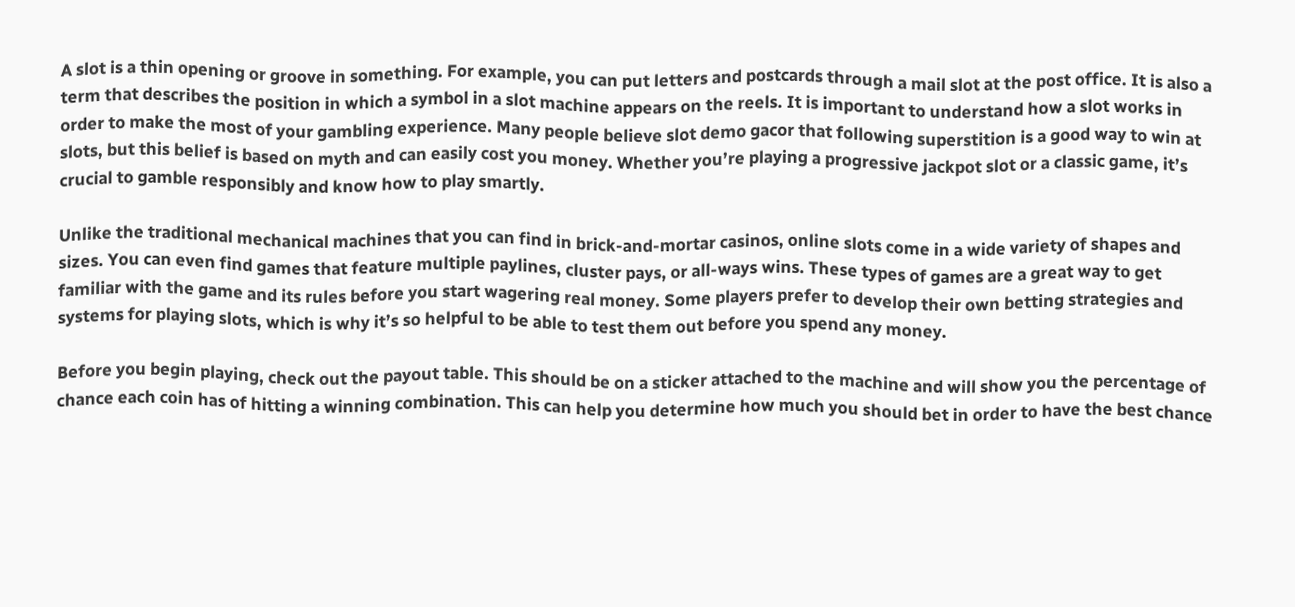A slot is a thin opening or groove in something. For example, you can put letters and postcards through a mail slot at the post office. It is also a term that describes the position in which a symbol in a slot machine appears on the reels. It is important to understand how a slot works in order to make the most of your gambling experience. Many people believe slot demo gacor that following superstition is a good way to win at slots, but this belief is based on myth and can easily cost you money. Whether you’re playing a progressive jackpot slot or a classic game, it’s crucial to gamble responsibly and know how to play smartly.

Unlike the traditional mechanical machines that you can find in brick-and-mortar casinos, online slots come in a wide variety of shapes and sizes. You can even find games that feature multiple paylines, cluster pays, or all-ways wins. These types of games are a great way to get familiar with the game and its rules before you start wagering real money. Some players prefer to develop their own betting strategies and systems for playing slots, which is why it’s so helpful to be able to test them out before you spend any money.

Before you begin playing, check out the payout table. This should be on a sticker attached to the machine and will show you the percentage of chance each coin has of hitting a winning combination. This can help you determine how much you should bet in order to have the best chance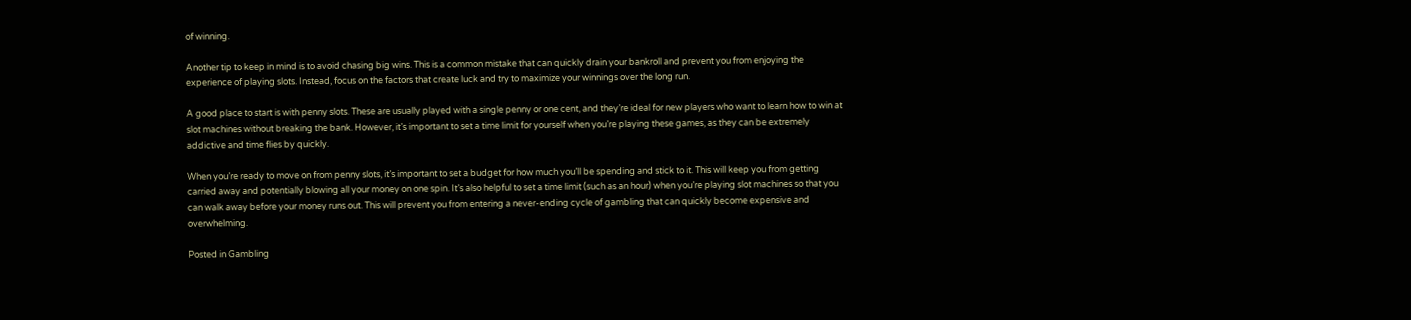of winning.

Another tip to keep in mind is to avoid chasing big wins. This is a common mistake that can quickly drain your bankroll and prevent you from enjoying the experience of playing slots. Instead, focus on the factors that create luck and try to maximize your winnings over the long run.

A good place to start is with penny slots. These are usually played with a single penny or one cent, and they’re ideal for new players who want to learn how to win at slot machines without breaking the bank. However, it’s important to set a time limit for yourself when you’re playing these games, as they can be extremely addictive and time flies by quickly.

When you’re ready to move on from penny slots, it’s important to set a budget for how much you’ll be spending and stick to it. This will keep you from getting carried away and potentially blowing all your money on one spin. It’s also helpful to set a time limit (such as an hour) when you’re playing slot machines so that you can walk away before your money runs out. This will prevent you from entering a never-ending cycle of gambling that can quickly become expensive and overwhelming.

Posted in Gambling